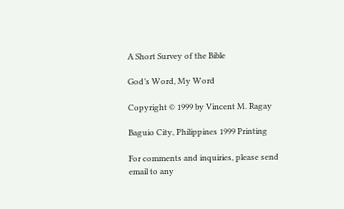A Short Survey of the Bible

God’s Word, My Word

Copyright © 1999 by Vincent M. Ragay

Baguio City, Philippines 1999 Printing

For comments and inquiries, please send email to any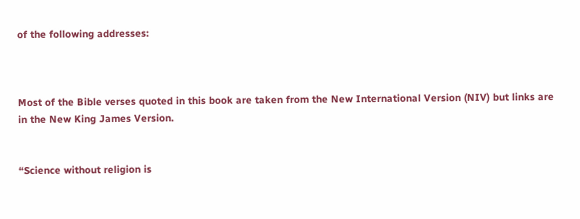of the following addresses:



Most of the Bible verses quoted in this book are taken from the New International Version (NIV) but links are in the New King James Version.


“Science without religion is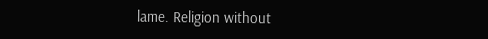lame. Religion without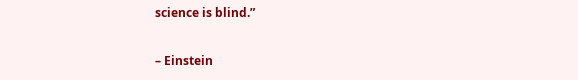science is blind.”

– Einstein